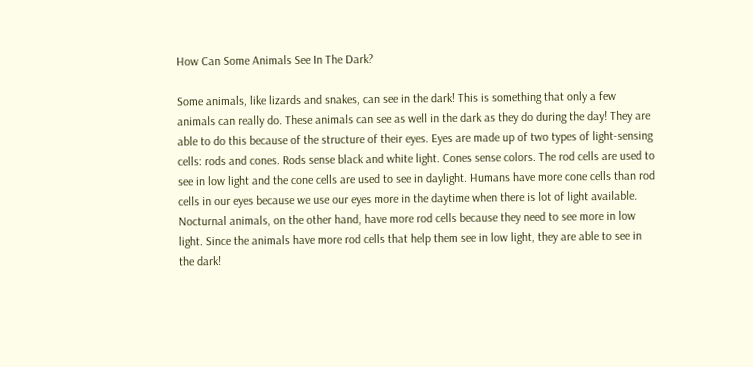How Can Some Animals See In The Dark?

Some animals, like lizards and snakes, can see in the dark! This is something that only a few animals can really do. These animals can see as well in the dark as they do during the day! They are able to do this because of the structure of their eyes. Eyes are made up of two types of light-sensing cells: rods and cones. Rods sense black and white light. Cones sense colors. The rod cells are used to see in low light and the cone cells are used to see in daylight. Humans have more cone cells than rod cells in our eyes because we use our eyes more in the daytime when there is lot of light available. Nocturnal animals, on the other hand, have more rod cells because they need to see more in low light. Since the animals have more rod cells that help them see in low light, they are able to see in the dark!